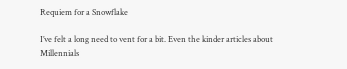Requiem for a Snowflake

I’ve felt a long need to vent for a bit. Even the kinder articles about Millennials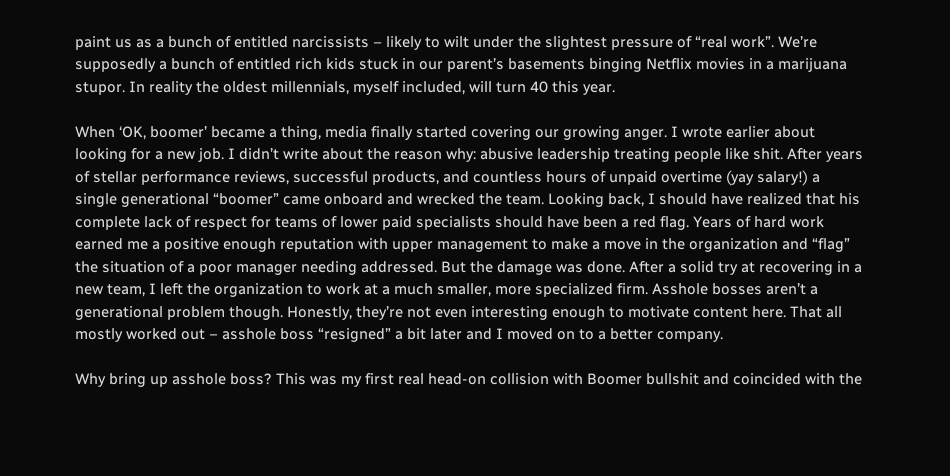paint us as a bunch of entitled narcissists – likely to wilt under the slightest pressure of “real work”. We’re supposedly a bunch of entitled rich kids stuck in our parent’s basements binging Netflix movies in a marijuana stupor. In reality the oldest millennials, myself included, will turn 40 this year.

When ‘OK, boomer’ became a thing, media finally started covering our growing anger. I wrote earlier about looking for a new job. I didn’t write about the reason why: abusive leadership treating people like shit. After years of stellar performance reviews, successful products, and countless hours of unpaid overtime (yay salary!) a single generational “boomer” came onboard and wrecked the team. Looking back, I should have realized that his complete lack of respect for teams of lower paid specialists should have been a red flag. Years of hard work earned me a positive enough reputation with upper management to make a move in the organization and “flag” the situation of a poor manager needing addressed. But the damage was done. After a solid try at recovering in a new team, I left the organization to work at a much smaller, more specialized firm. Asshole bosses aren’t a generational problem though. Honestly, they’re not even interesting enough to motivate content here. That all mostly worked out – asshole boss “resigned” a bit later and I moved on to a better company.

Why bring up asshole boss? This was my first real head-on collision with Boomer bullshit and coincided with the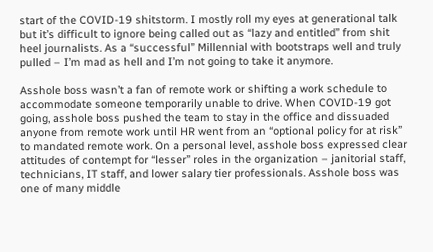start of the COVID-19 shitstorm. I mostly roll my eyes at generational talk but it’s difficult to ignore being called out as “lazy and entitled” from shit heel journalists. As a “successful” Millennial with bootstraps well and truly pulled – I’m mad as hell and I’m not going to take it anymore.

Asshole boss wasn’t a fan of remote work or shifting a work schedule to accommodate someone temporarily unable to drive. When COVID-19 got going, asshole boss pushed the team to stay in the office and dissuaded anyone from remote work until HR went from an “optional policy for at risk” to mandated remote work. On a personal level, asshole boss expressed clear attitudes of contempt for “lesser” roles in the organization – janitorial staff, technicians, IT staff, and lower salary tier professionals. Asshole boss was one of many middle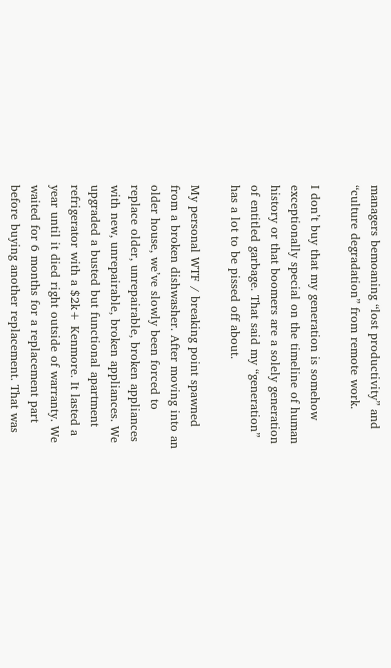managers bemoaning “lost productivity” and “culture degradation” from remote work.

I don’t buy that my generation is somehow exceptionally special on the timeline of human history or that boomers are a solely generation of entitled garbage. That said my “generation” has a lot to be pissed off about.

My personal WTF / breaking point spawned from a broken dishwasher. After moving into an older house, we’ve slowly been forced to replace older, unrepairable, broken appliances with new, unrepairable, broken appliances. We upgraded a busted but functional apartment refrigerator with a $2k+ Kenmore. It lasted a year until it died right outside of warranty. We waited for 6 months for a replacement part before buying another replacement. That was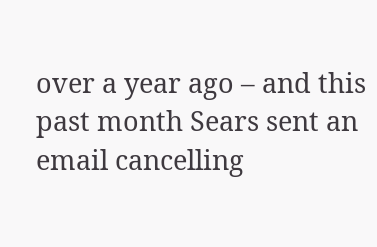over a year ago – and this past month Sears sent an email cancelling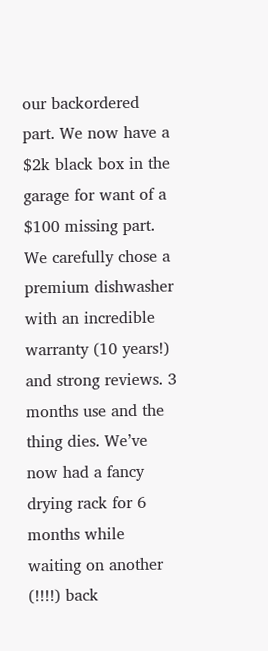our backordered part. We now have a $2k black box in the garage for want of a $100 missing part. We carefully chose a premium dishwasher with an incredible warranty (10 years!) and strong reviews. 3 months use and the thing dies. We’ve now had a fancy drying rack for 6 months while waiting on another (!!!!) back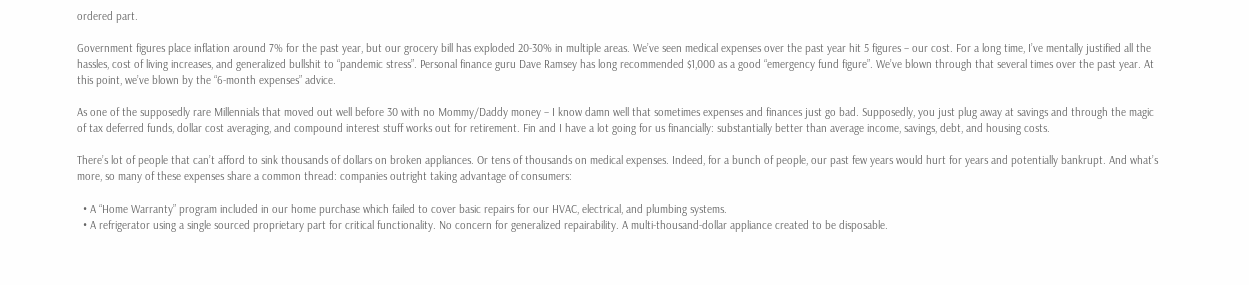ordered part.

Government figures place inflation around 7% for the past year, but our grocery bill has exploded 20-30% in multiple areas. We’ve seen medical expenses over the past year hit 5 figures – our cost. For a long time, I’ve mentally justified all the hassles, cost of living increases, and generalized bullshit to “pandemic stress”. Personal finance guru Dave Ramsey has long recommended $1,000 as a good “emergency fund figure”. We’ve blown through that several times over the past year. At this point, we’ve blown by the “6-month expenses” advice.

As one of the supposedly rare Millennials that moved out well before 30 with no Mommy/Daddy money – I know damn well that sometimes expenses and finances just go bad. Supposedly, you just plug away at savings and through the magic of tax deferred funds, dollar cost averaging, and compound interest stuff works out for retirement. Fin and I have a lot going for us financially: substantially better than average income, savings, debt, and housing costs.

There’s lot of people that can’t afford to sink thousands of dollars on broken appliances. Or tens of thousands on medical expenses. Indeed, for a bunch of people, our past few years would hurt for years and potentially bankrupt. And what’s more, so many of these expenses share a common thread: companies outright taking advantage of consumers:

  • A “Home Warranty” program included in our home purchase which failed to cover basic repairs for our HVAC, electrical, and plumbing systems.
  • A refrigerator using a single sourced proprietary part for critical functionality. No concern for generalized repairability. A multi-thousand-dollar appliance created to be disposable.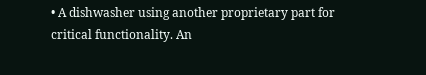• A dishwasher using another proprietary part for critical functionality. An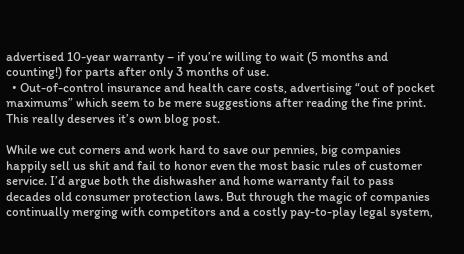advertised 10-year warranty – if you’re willing to wait (5 months and counting!) for parts after only 3 months of use.
  • Out-of-control insurance and health care costs, advertising “out of pocket maximums” which seem to be mere suggestions after reading the fine print. This really deserves it’s own blog post.

While we cut corners and work hard to save our pennies, big companies happily sell us shit and fail to honor even the most basic rules of customer service. I’d argue both the dishwasher and home warranty fail to pass decades old consumer protection laws. But through the magic of companies continually merging with competitors and a costly pay-to-play legal system,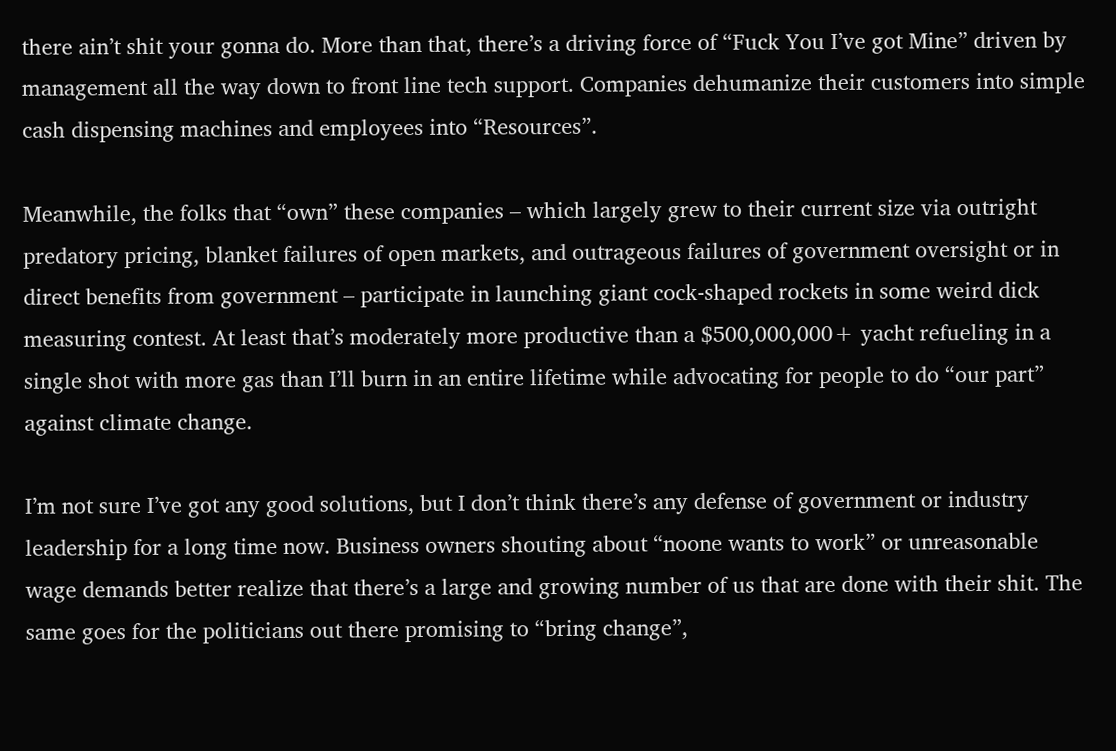there ain’t shit your gonna do. More than that, there’s a driving force of “Fuck You I’ve got Mine” driven by management all the way down to front line tech support. Companies dehumanize their customers into simple cash dispensing machines and employees into “Resources”.

Meanwhile, the folks that “own” these companies – which largely grew to their current size via outright predatory pricing, blanket failures of open markets, and outrageous failures of government oversight or in direct benefits from government – participate in launching giant cock-shaped rockets in some weird dick measuring contest. At least that’s moderately more productive than a $500,000,000+ yacht refueling in a single shot with more gas than I’ll burn in an entire lifetime while advocating for people to do “our part” against climate change.

I’m not sure I’ve got any good solutions, but I don’t think there’s any defense of government or industry leadership for a long time now. Business owners shouting about “noone wants to work” or unreasonable wage demands better realize that there’s a large and growing number of us that are done with their shit. The same goes for the politicians out there promising to “bring change”,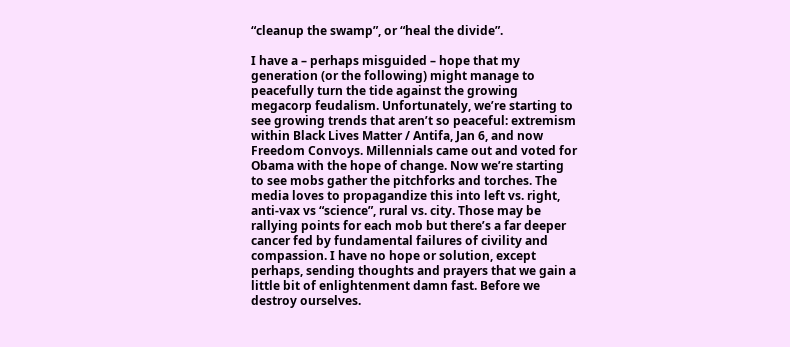“cleanup the swamp”, or “heal the divide”.

I have a – perhaps misguided – hope that my generation (or the following) might manage to peacefully turn the tide against the growing megacorp feudalism. Unfortunately, we’re starting to see growing trends that aren’t so peaceful: extremism within Black Lives Matter / Antifa, Jan 6, and now Freedom Convoys. Millennials came out and voted for Obama with the hope of change. Now we’re starting to see mobs gather the pitchforks and torches. The media loves to propagandize this into left vs. right, anti-vax vs “science”, rural vs. city. Those may be rallying points for each mob but there’s a far deeper cancer fed by fundamental failures of civility and compassion. I have no hope or solution, except perhaps, sending thoughts and prayers that we gain a little bit of enlightenment damn fast. Before we destroy ourselves.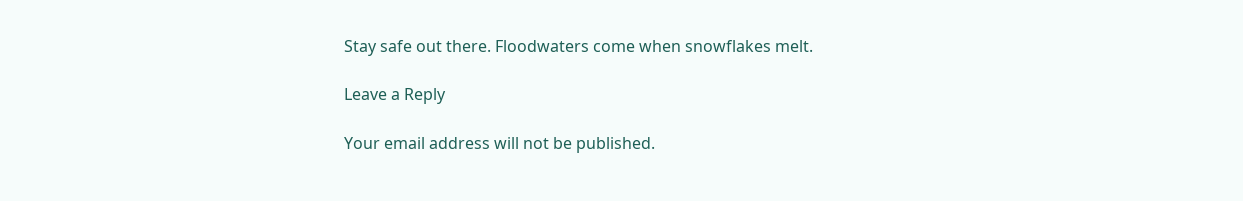Stay safe out there. Floodwaters come when snowflakes melt.

Leave a Reply

Your email address will not be published.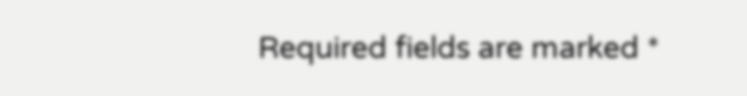Required fields are marked *